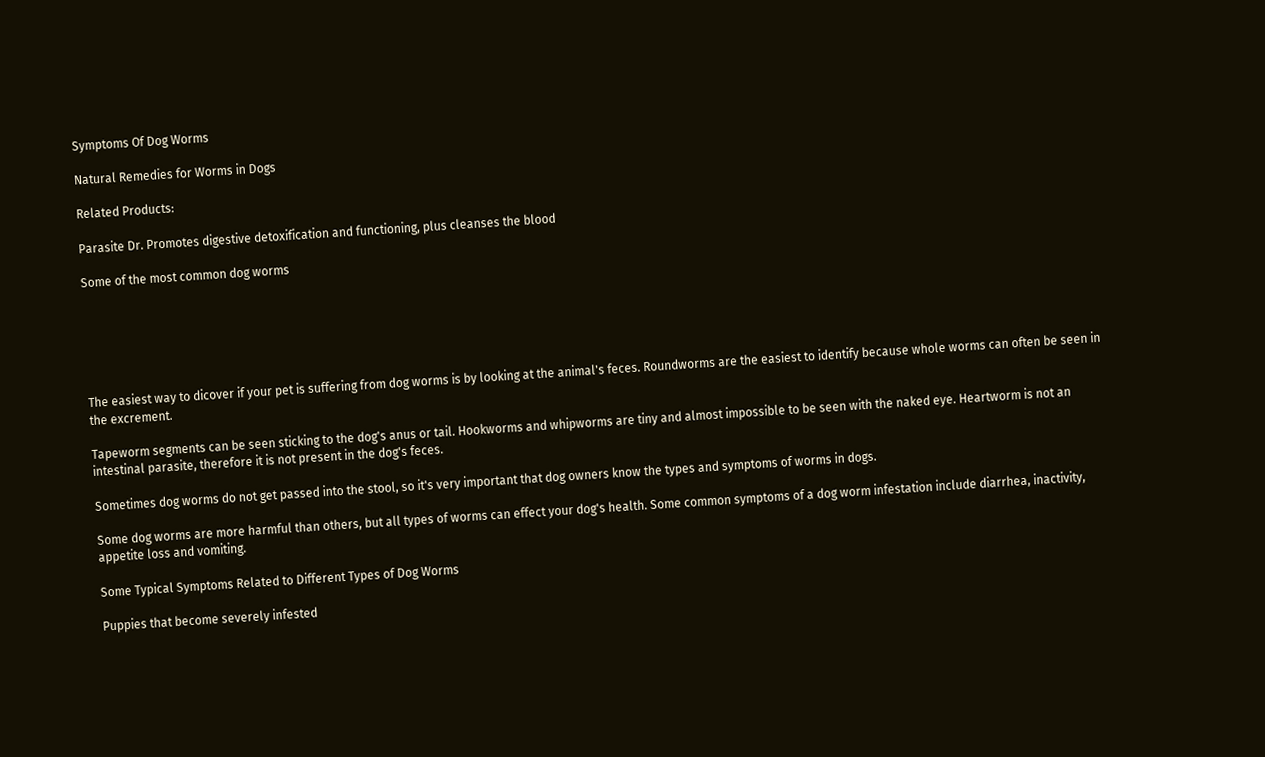Symptoms Of Dog Worms

Natural Remedies for Worms in Dogs

Related Products:

Parasite Dr. Promotes digestive detoxification and functioning, plus cleanses the blood

Some of the most common dog worms






The easiest way to dicover if your pet is suffering from dog worms is by looking at the animal's feces. Roundworms are the easiest to identify because whole worms can often be seen in the excrement.

Tapeworm segments can be seen sticking to the dog's anus or tail. Hookworms and whipworms are tiny and almost impossible to be seen with the naked eye. Heartworm is not an intestinal parasite, therefore it is not present in the dog's feces.

Sometimes dog worms do not get passed into the stool, so it's very important that dog owners know the types and symptoms of worms in dogs.

Some dog worms are more harmful than others, but all types of worms can effect your dog's health. Some common symptoms of a dog worm infestation include diarrhea, inactivity, appetite loss and vomiting.

Some Typical Symptoms Related to Different Types of Dog Worms

Puppies that become severely infested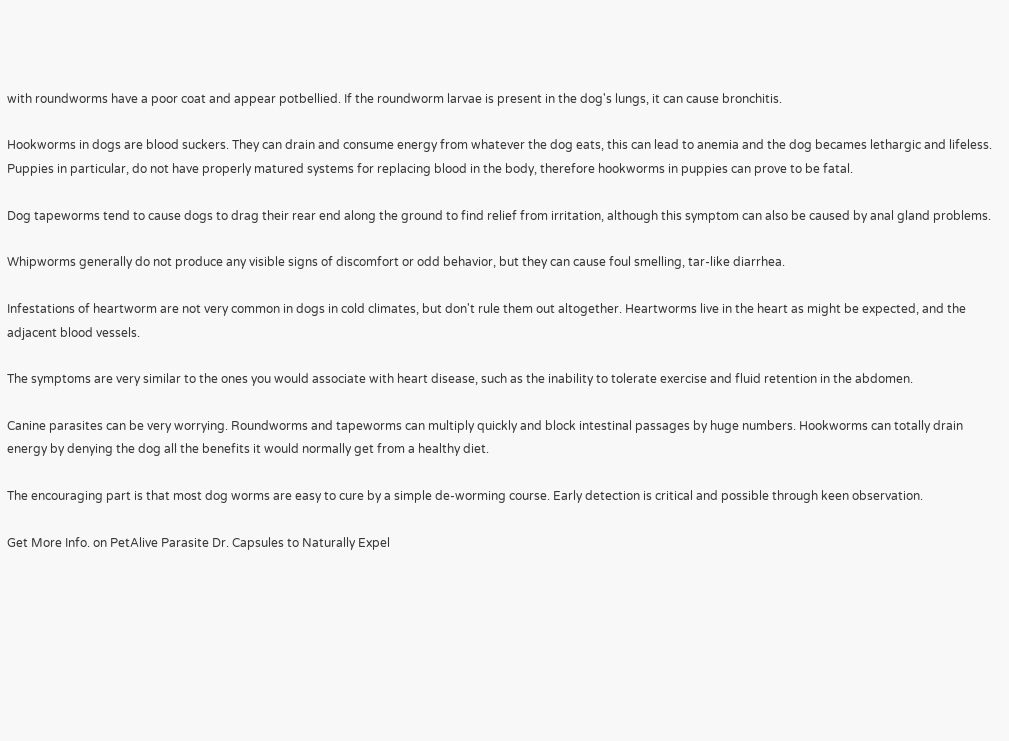with roundworms have a poor coat and appear potbellied. If the roundworm larvae is present in the dog's lungs, it can cause bronchitis.

Hookworms in dogs are blood suckers. They can drain and consume energy from whatever the dog eats, this can lead to anemia and the dog becames lethargic and lifeless. Puppies in particular, do not have properly matured systems for replacing blood in the body, therefore hookworms in puppies can prove to be fatal.

Dog tapeworms tend to cause dogs to drag their rear end along the ground to find relief from irritation, although this symptom can also be caused by anal gland problems.

Whipworms generally do not produce any visible signs of discomfort or odd behavior, but they can cause foul smelling, tar-like diarrhea.

Infestations of heartworm are not very common in dogs in cold climates, but don't rule them out altogether. Heartworms live in the heart as might be expected, and the adjacent blood vessels.

The symptoms are very similar to the ones you would associate with heart disease, such as the inability to tolerate exercise and fluid retention in the abdomen.

Canine parasites can be very worrying. Roundworms and tapeworms can multiply quickly and block intestinal passages by huge numbers. Hookworms can totally drain energy by denying the dog all the benefits it would normally get from a healthy diet.

The encouraging part is that most dog worms are easy to cure by a simple de-worming course. Early detection is critical and possible through keen observation.

Get More Info. on PetAlive Parasite Dr. Capsules to Naturally Expel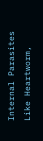Internal Parasites Like Heartworm,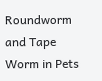Roundworm and Tape Worm in Pets